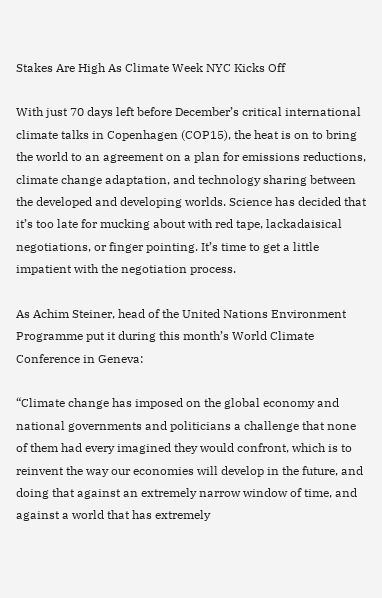Stakes Are High As Climate Week NYC Kicks Off

With just 70 days left before December’s critical international climate talks in Copenhagen (COP15), the heat is on to bring the world to an agreement on a plan for emissions reductions, climate change adaptation, and technology sharing between the developed and developing worlds. Science has decided that it’s too late for mucking about with red tape, lackadaisical negotiations, or finger pointing. It’s time to get a little impatient with the negotiation process.

As Achim Steiner, head of the United Nations Environment Programme put it during this month’s World Climate Conference in Geneva:

“Climate change has imposed on the global economy and national governments and politicians a challenge that none of them had every imagined they would confront, which is to reinvent the way our economies will develop in the future, and doing that against an extremely narrow window of time, and against a world that has extremely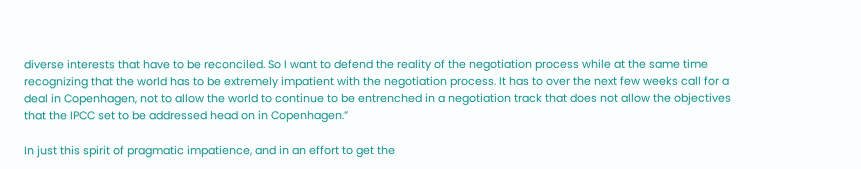diverse interests that have to be reconciled. So I want to defend the reality of the negotiation process while at the same time recognizing that the world has to be extremely impatient with the negotiation process. It has to over the next few weeks call for a deal in Copenhagen, not to allow the world to continue to be entrenched in a negotiation track that does not allow the objectives that the IPCC set to be addressed head on in Copenhagen.”

In just this spirit of pragmatic impatience, and in an effort to get the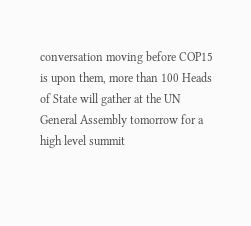conversation moving before COP15 is upon them, more than 100 Heads of State will gather at the UN General Assembly tomorrow for a high level summit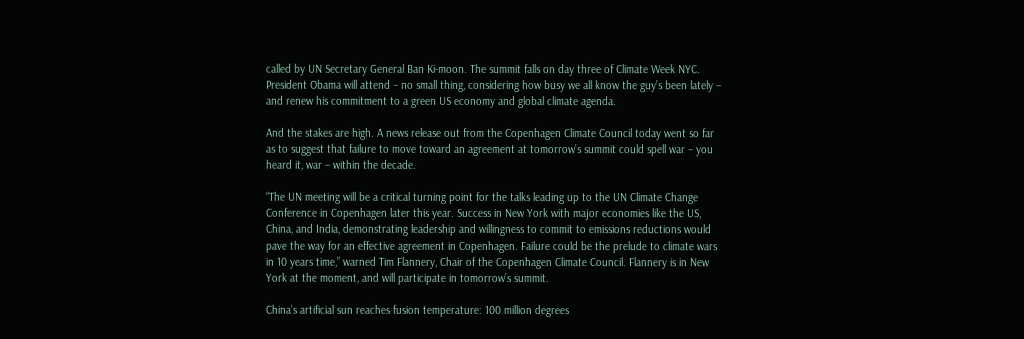called by UN Secretary General Ban Ki-moon. The summit falls on day three of Climate Week NYC. President Obama will attend – no small thing, considering how busy we all know the guy’s been lately – and renew his commitment to a green US economy and global climate agenda.

And the stakes are high. A news release out from the Copenhagen Climate Council today went so far as to suggest that failure to move toward an agreement at tomorrow’s summit could spell war – you heard it, war – within the decade.

“The UN meeting will be a critical turning point for the talks leading up to the UN Climate Change Conference in Copenhagen later this year. Success in New York with major economies like the US, China, and India, demonstrating leadership and willingness to commit to emissions reductions would pave the way for an effective agreement in Copenhagen. Failure could be the prelude to climate wars in 10 years time,” warned Tim Flannery, Chair of the Copenhagen Climate Council. Flannery is in New York at the moment, and will participate in tomorrow’s summit.

China’s artificial sun reaches fusion temperature: 100 million degrees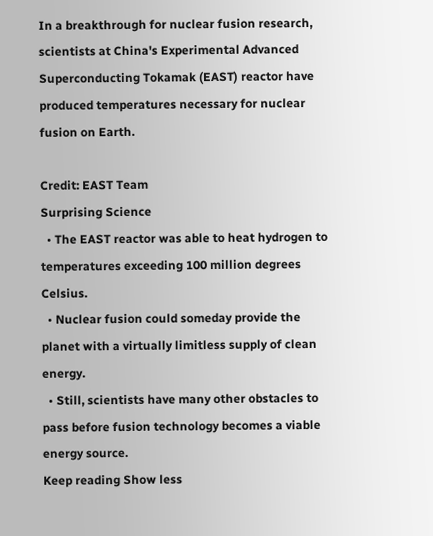In a breakthrough for nuclear fusion research, scientists at China's Experimental Advanced Superconducting Tokamak (EAST) reactor have produced temperatures necessary for nuclear fusion on Earth.

Credit: EAST Team
Surprising Science
  • The EAST reactor was able to heat hydrogen to temperatures exceeding 100 million degrees Celsius.
  • Nuclear fusion could someday provide the planet with a virtually limitless supply of clean energy.
  • Still, scientists have many other obstacles to pass before fusion technology becomes a viable energy source.
Keep reading Show less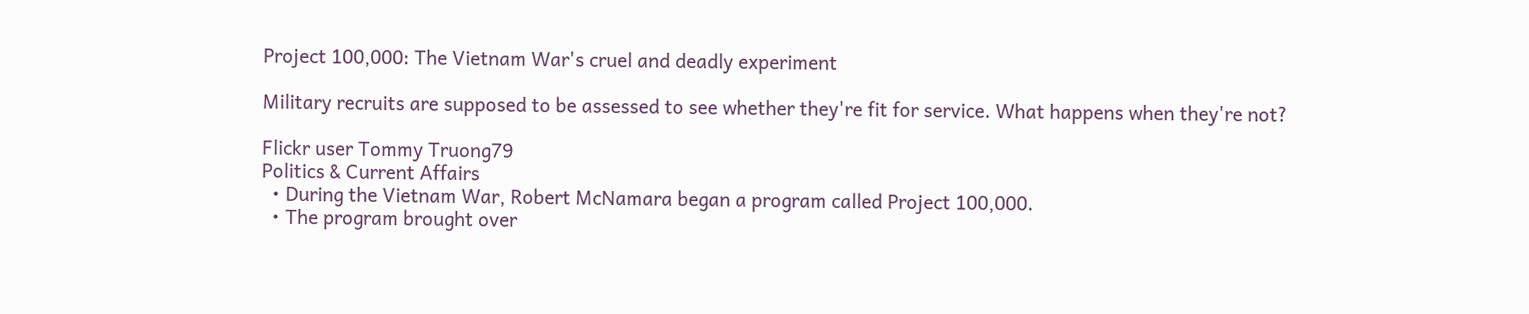Project 100,000: The Vietnam War's cruel and deadly experiment

Military recruits are supposed to be assessed to see whether they're fit for service. What happens when they're not?

Flickr user Tommy Truong79
Politics & Current Affairs
  • During the Vietnam War, Robert McNamara began a program called Project 100,000.
  • The program brought over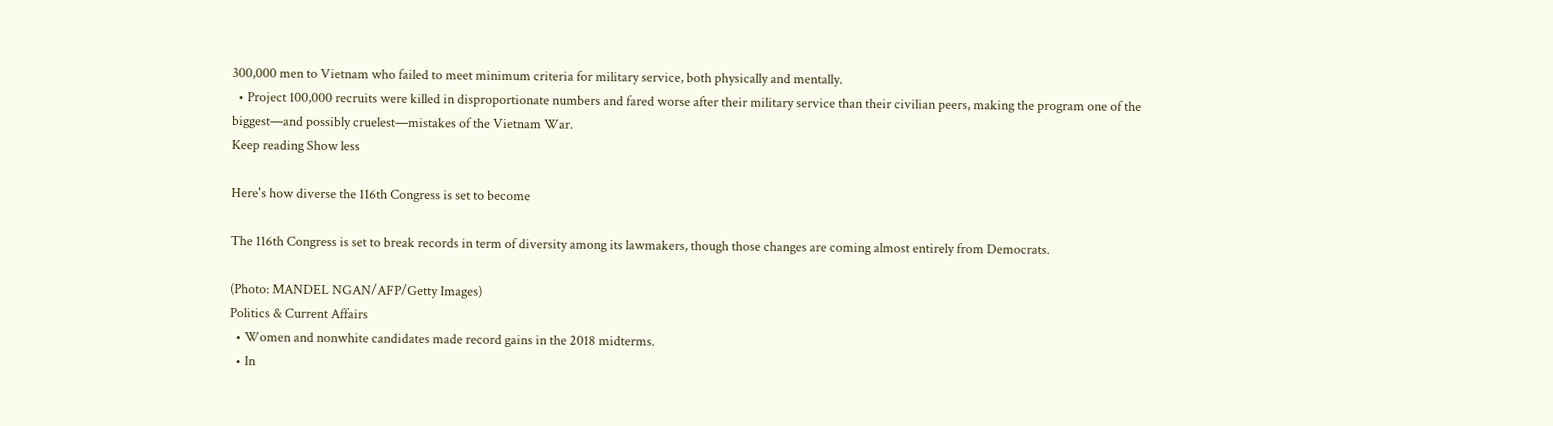300,000 men to Vietnam who failed to meet minimum criteria for military service, both physically and mentally.
  • Project 100,000 recruits were killed in disproportionate numbers and fared worse after their military service than their civilian peers, making the program one of the biggest—and possibly cruelest—mistakes of the Vietnam War.
Keep reading Show less

Here's how diverse the 116th Congress is set to become

The 116th Congress is set to break records in term of diversity among its lawmakers, though those changes are coming almost entirely from Democrats.

(Photo: MANDEL NGAN/AFP/Getty Images)
Politics & Current Affairs
  • Women and nonwhite candidates made record gains in the 2018 midterms.
  • In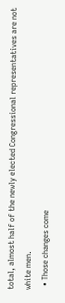total, almost half of the newly elected Congressional representatives are not white men.
  • Those changes come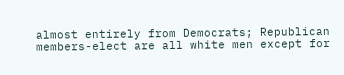almost entirely from Democrats; Republican members-elect are all white men except for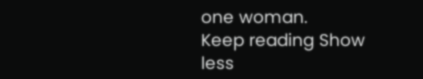one woman.
Keep reading Show less